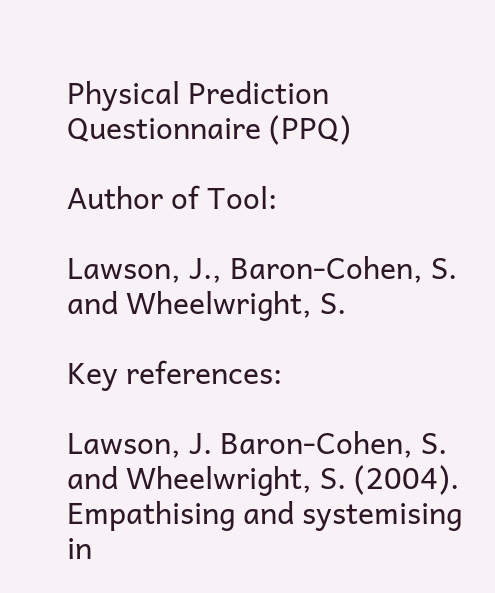Physical Prediction Questionnaire (PPQ)

Author of Tool:

Lawson, J., Baron-Cohen, S. and Wheelwright, S.

Key references:

Lawson, J. Baron-Cohen, S. and Wheelwright, S. (2004). Empathising and systemising in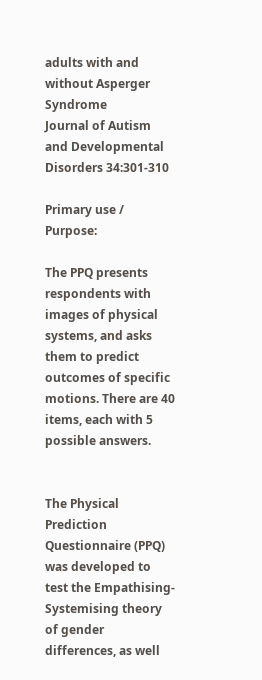adults with and without Asperger Syndrome
Journal of Autism and Developmental Disorders 34:301-310

Primary use / Purpose:

The PPQ presents respondents with images of physical systems, and asks them to predict outcomes of specific motions. There are 40 items, each with 5 possible answers.


The Physical Prediction Questionnaire (PPQ) was developed to test the Empathising-Systemising theory of gender differences, as well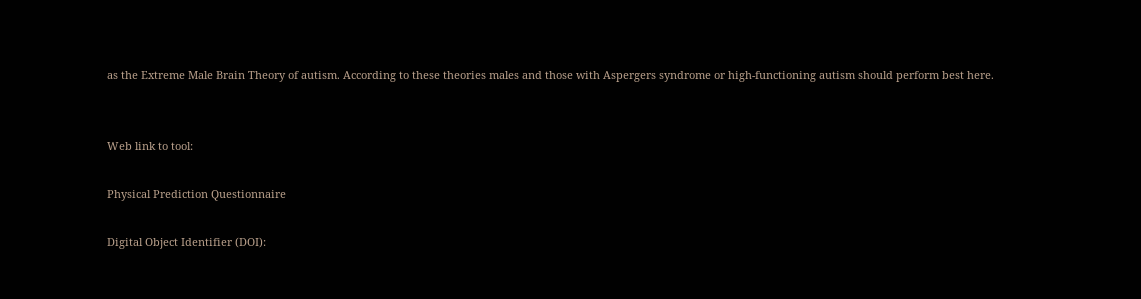as the Extreme Male Brain Theory of autism. According to these theories males and those with Aspergers syndrome or high-functioning autism should perform best here.


Web link to tool:

Physical Prediction Questionnaire

Digital Object Identifier (DOI):